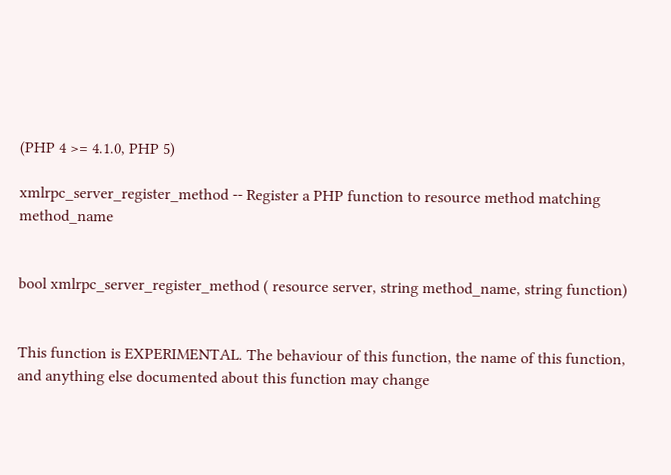(PHP 4 >= 4.1.0, PHP 5)

xmlrpc_server_register_method -- Register a PHP function to resource method matching method_name


bool xmlrpc_server_register_method ( resource server, string method_name, string function)


This function is EXPERIMENTAL. The behaviour of this function, the name of this function, and anything else documented about this function may change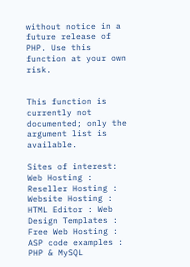without notice in a future release of PHP. Use this function at your own risk.


This function is currently not documented; only the argument list is available.

Sites of interest: Web Hosting : Reseller Hosting : Website Hosting : HTML Editor : Web Design Templates : Free Web Hosting : ASP code examples : PHP & MySQL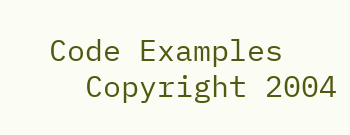Code Examples
  Copyright 2004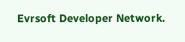Evrsoft Developer Network.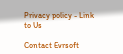Privacy policy - Link to Us

Contact Evrsoft